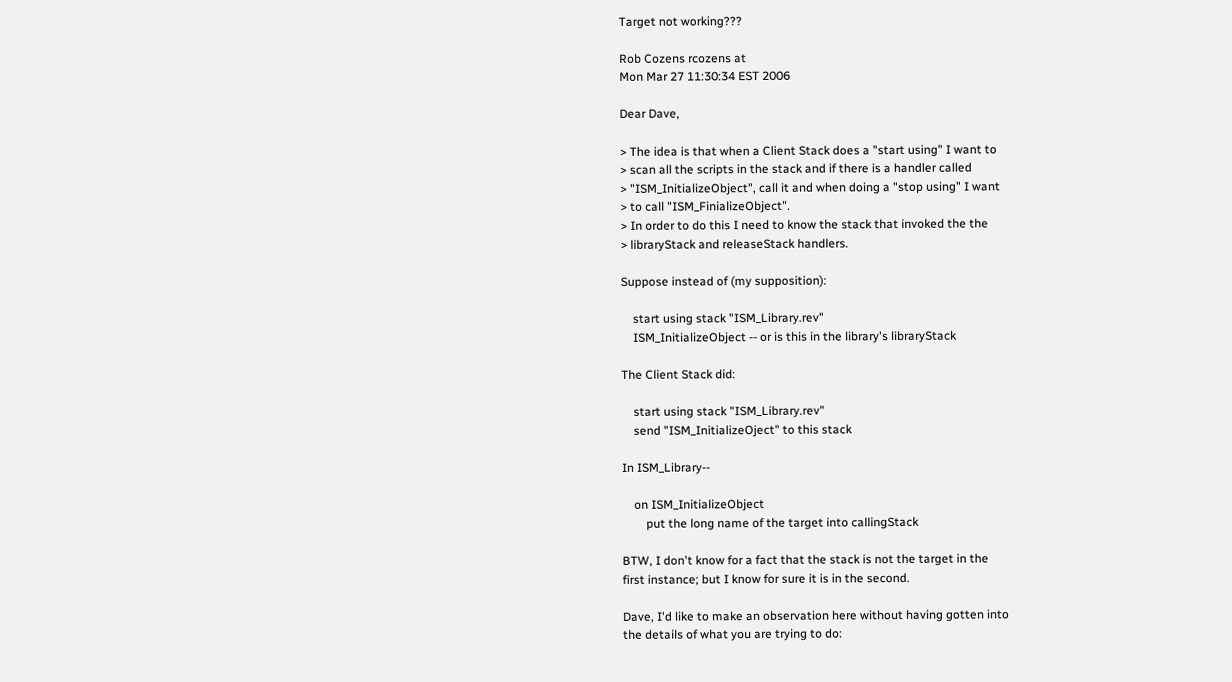Target not working???

Rob Cozens rcozens at
Mon Mar 27 11:30:34 EST 2006

Dear Dave,

> The idea is that when a Client Stack does a "start using" I want to
> scan all the scripts in the stack and if there is a handler called
> "ISM_InitializeObject", call it and when doing a "stop using" I want
> to call "ISM_FinializeObject".
> In order to do this I need to know the stack that invoked the the
> libraryStack and releaseStack handlers.

Suppose instead of (my supposition):

    start using stack "ISM_Library.rev"
    ISM_InitializeObject -- or is this in the library's libraryStack

The Client Stack did:

    start using stack "ISM_Library.rev"
    send "ISM_InitializeOject" to this stack

In ISM_Library--

    on ISM_InitializeObject
        put the long name of the target into callingStack

BTW, I don't know for a fact that the stack is not the target in the
first instance; but I know for sure it is in the second.

Dave, I'd like to make an observation here without having gotten into
the details of what you are trying to do: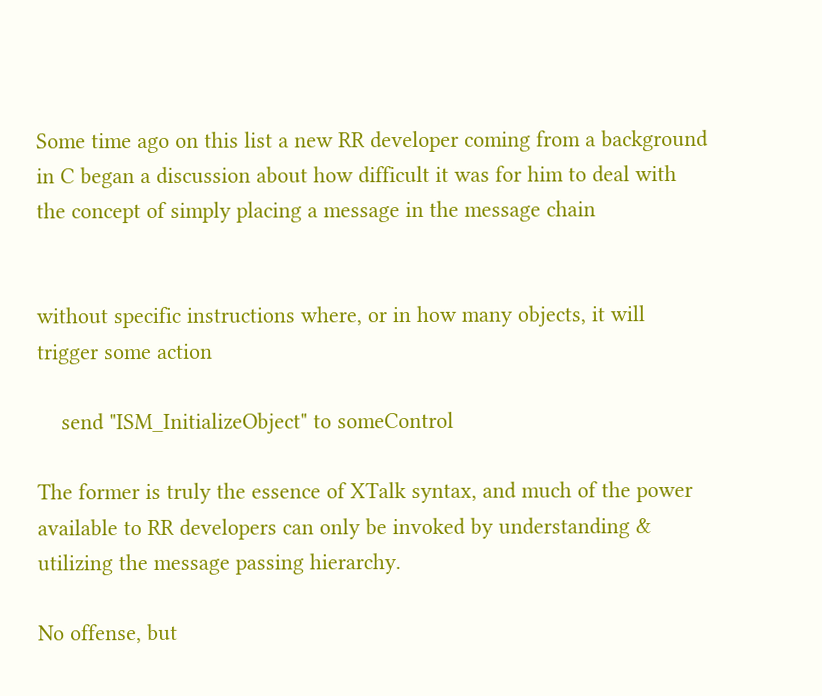Some time ago on this list a new RR developer coming from a background
in C began a discussion about how difficult it was for him to deal with
the concept of simply placing a message in the message chain


without specific instructions where, or in how many objects, it will
trigger some action

    send "ISM_InitializeObject" to someControl

The former is truly the essence of XTalk syntax, and much of the power
available to RR developers can only be invoked by understanding &
utilizing the message passing hierarchy.

No offense, but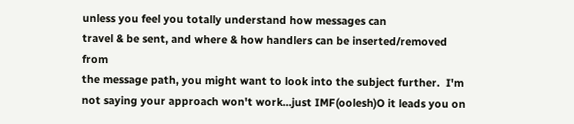unless you feel you totally understand how messages can
travel & be sent, and where & how handlers can be inserted/removed from
the message path, you might want to look into the subject further.  I'm
not saying your approach won't work...just IMF(oolesh)O it leads you on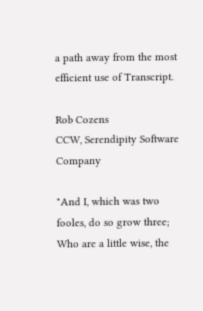a path away from the most efficient use of Transcript.

Rob Cozens
CCW, Serendipity Software Company

"And I, which was two fooles, do so grow three;
Who are a little wise, the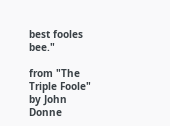best fooles bee."

from "The Triple Foole" by John Donne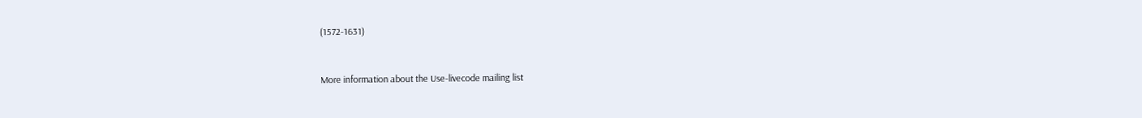(1572-1631)


More information about the Use-livecode mailing list